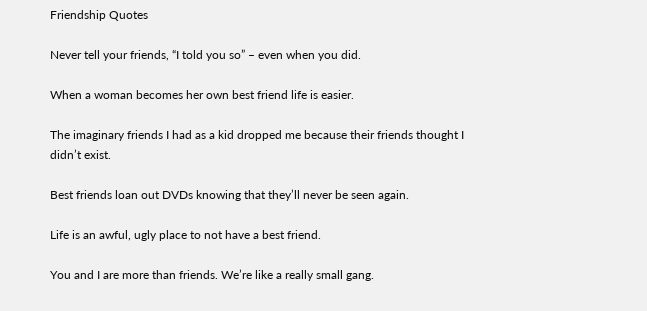Friendship Quotes

Never tell your friends, “I told you so” – even when you did.

When a woman becomes her own best friend life is easier.

The imaginary friends I had as a kid dropped me because their friends thought I didn’t exist.

Best friends loan out DVDs knowing that they’ll never be seen again.

Life is an awful, ugly place to not have a best friend.

You and I are more than friends. We’re like a really small gang.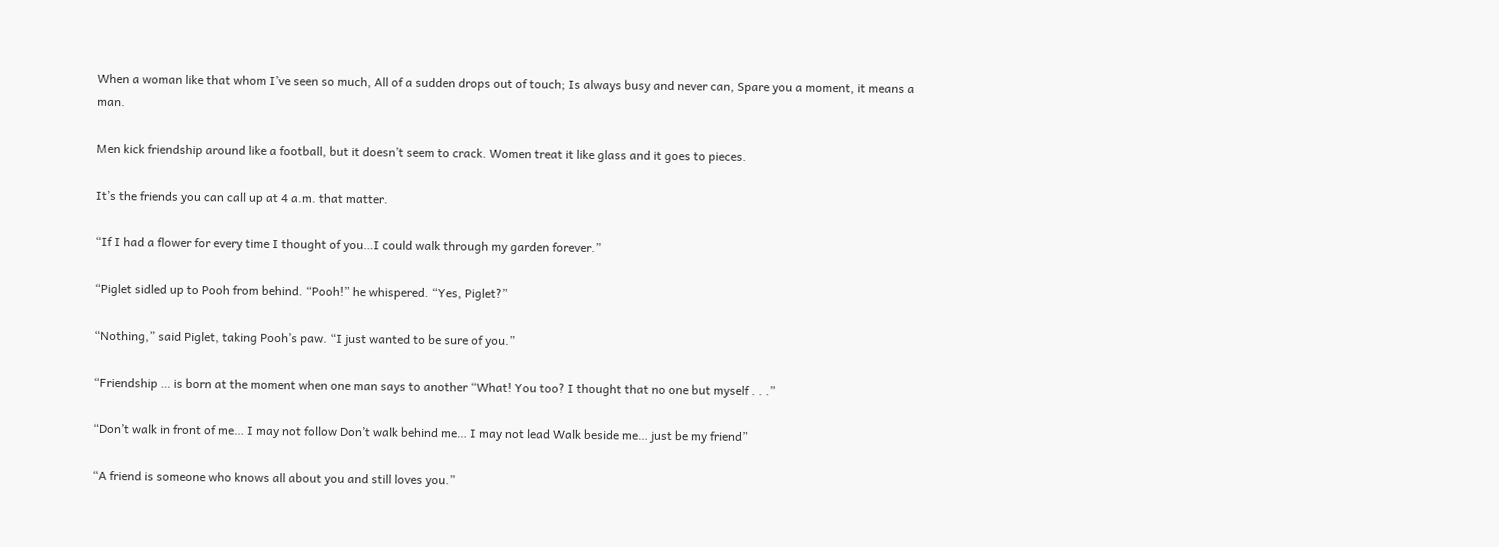When a woman like that whom I’ve seen so much, All of a sudden drops out of touch; Is always busy and never can, Spare you a moment, it means a man.

Men kick friendship around like a football, but it doesn’t seem to crack. Women treat it like glass and it goes to pieces.

It’s the friends you can call up at 4 a.m. that matter.

“If I had a flower for every time I thought of you…I could walk through my garden forever.”

“Piglet sidled up to Pooh from behind. “Pooh!” he whispered. “Yes, Piglet?”

“Nothing,” said Piglet, taking Pooh’s paw. “I just wanted to be sure of you.”

“Friendship … is born at the moment when one man says to another “What! You too? I thought that no one but myself . . .”

“Don’t walk in front of me… I may not follow Don’t walk behind me… I may not lead Walk beside me… just be my friend”

“A friend is someone who knows all about you and still loves you.”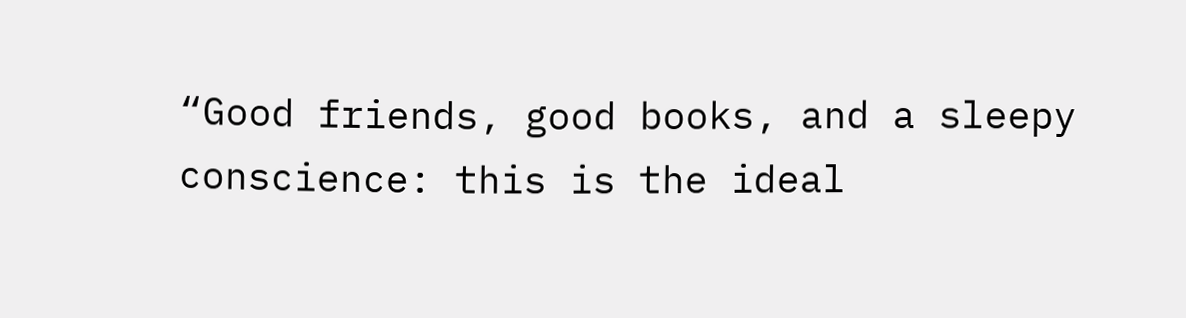“Good friends, good books, and a sleepy conscience: this is the ideal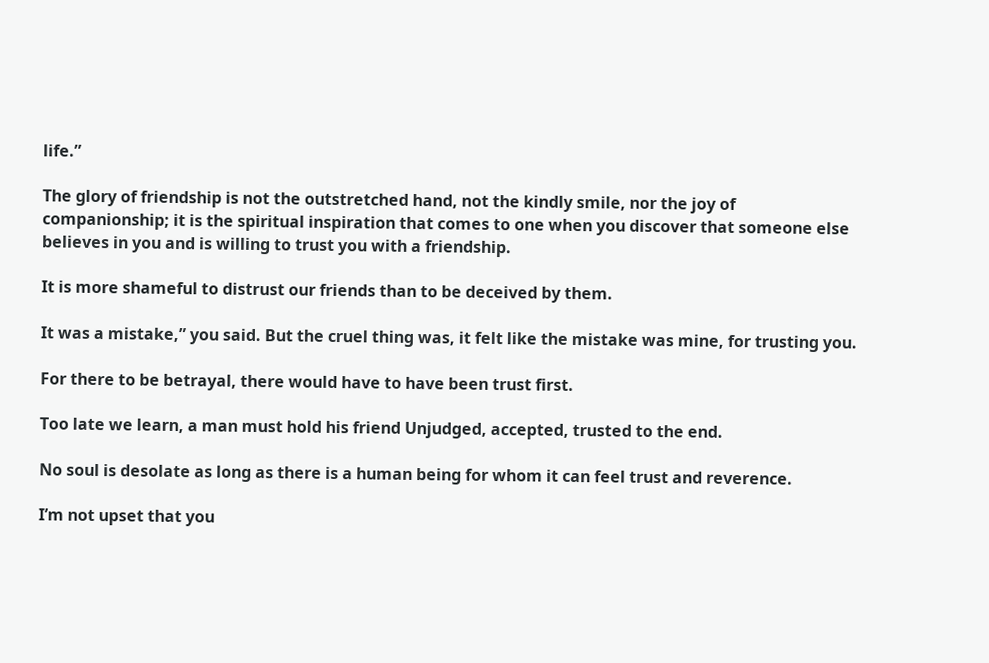life.”

The glory of friendship is not the outstretched hand, not the kindly smile, nor the joy of companionship; it is the spiritual inspiration that comes to one when you discover that someone else believes in you and is willing to trust you with a friendship.

It is more shameful to distrust our friends than to be deceived by them.

It was a mistake,” you said. But the cruel thing was, it felt like the mistake was mine, for trusting you.

For there to be betrayal, there would have to have been trust first.

Too late we learn, a man must hold his friend Unjudged, accepted, trusted to the end.

No soul is desolate as long as there is a human being for whom it can feel trust and reverence.

I’m not upset that you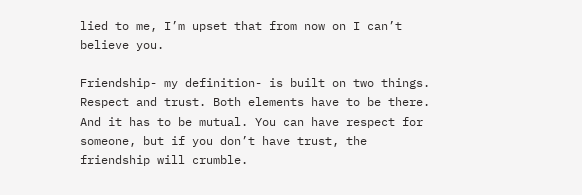lied to me, I’m upset that from now on I can’t believe you.

Friendship- my definition- is built on two things. Respect and trust. Both elements have to be there. And it has to be mutual. You can have respect for someone, but if you don’t have trust, the friendship will crumble.